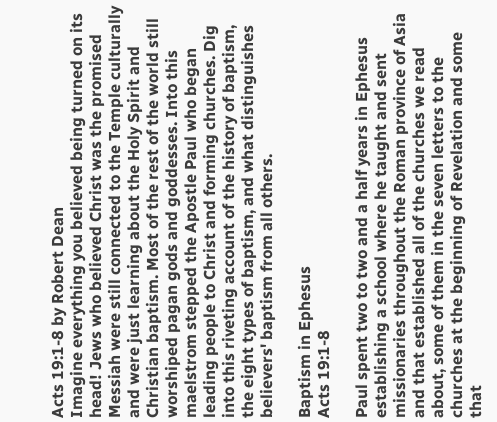Acts 19:1-8 by Robert Dean
Imagine everything you believed being turned on its head! Jews who believed Christ was the promised Messiah were still connected to the Temple culturally and were just learning about the Holy Spirit and Christian baptism. Most of the rest of the world still worshiped pagan gods and goddesses. Into this maelstrom stepped the Apostle Paul who began leading people to Christ and forming churches. Dig into this riveting account of the history of baptism, the eight types of baptism, and what distinguishes believers' baptism from all others.

Baptism in Ephesus
Acts 19:1-8

Paul spent two to two and a half years in Ephesus establishing a school where he taught and sent missionaries throughout the Roman province of Asia and that established all of the churches we read about, some of them in the seven letters to the churches at the beginning of Revelation and some that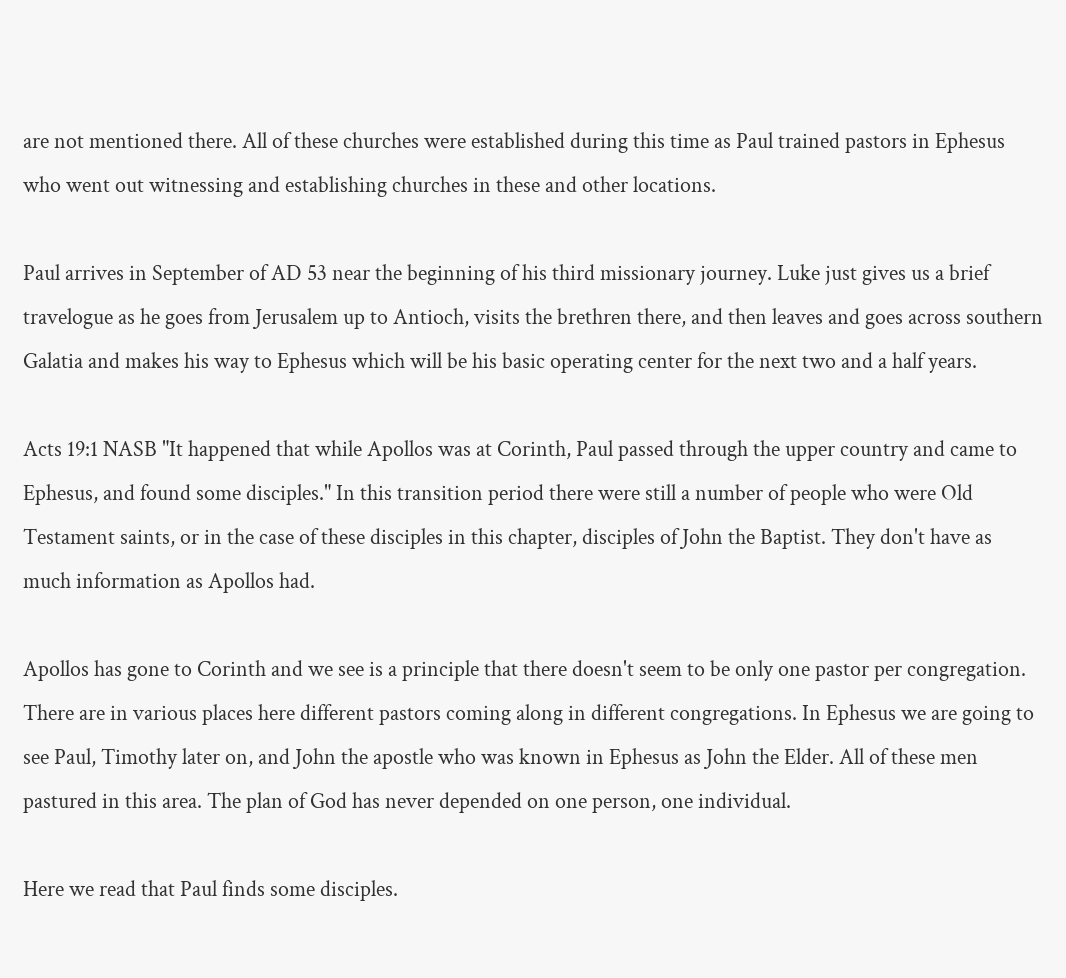are not mentioned there. All of these churches were established during this time as Paul trained pastors in Ephesus who went out witnessing and establishing churches in these and other locations.

Paul arrives in September of AD 53 near the beginning of his third missionary journey. Luke just gives us a brief travelogue as he goes from Jerusalem up to Antioch, visits the brethren there, and then leaves and goes across southern Galatia and makes his way to Ephesus which will be his basic operating center for the next two and a half years.

Acts 19:1 NASB "It happened that while Apollos was at Corinth, Paul passed through the upper country and came to Ephesus, and found some disciples." In this transition period there were still a number of people who were Old Testament saints, or in the case of these disciples in this chapter, disciples of John the Baptist. They don't have as much information as Apollos had.

Apollos has gone to Corinth and we see is a principle that there doesn't seem to be only one pastor per congregation. There are in various places here different pastors coming along in different congregations. In Ephesus we are going to see Paul, Timothy later on, and John the apostle who was known in Ephesus as John the Elder. All of these men pastured in this area. The plan of God has never depended on one person, one individual.

Here we read that Paul finds some disciples.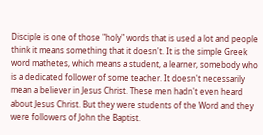Disciple is one of those "holy" words that is used a lot and people think it means something that it doesn't. It is the simple Greek word mathetes, which means a student, a learner, somebody who is a dedicated follower of some teacher. It doesn't necessarily mean a believer in Jesus Christ. These men hadn't even heard about Jesus Christ. But they were students of the Word and they were followers of John the Baptist.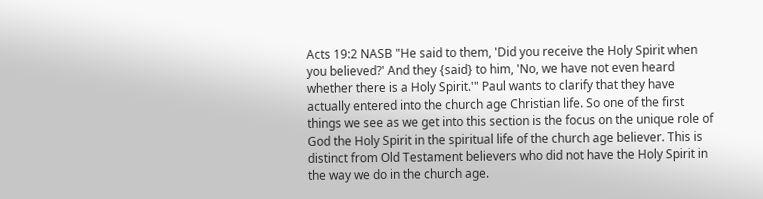Acts 19:2 NASB "He said to them, 'Did you receive the Holy Spirit when you believed?' And they {said} to him, 'No, we have not even heard whether there is a Holy Spirit.'" Paul wants to clarify that they have actually entered into the church age Christian life. So one of the first things we see as we get into this section is the focus on the unique role of God the Holy Spirit in the spiritual life of the church age believer. This is distinct from Old Testament believers who did not have the Holy Spirit in the way we do in the church age.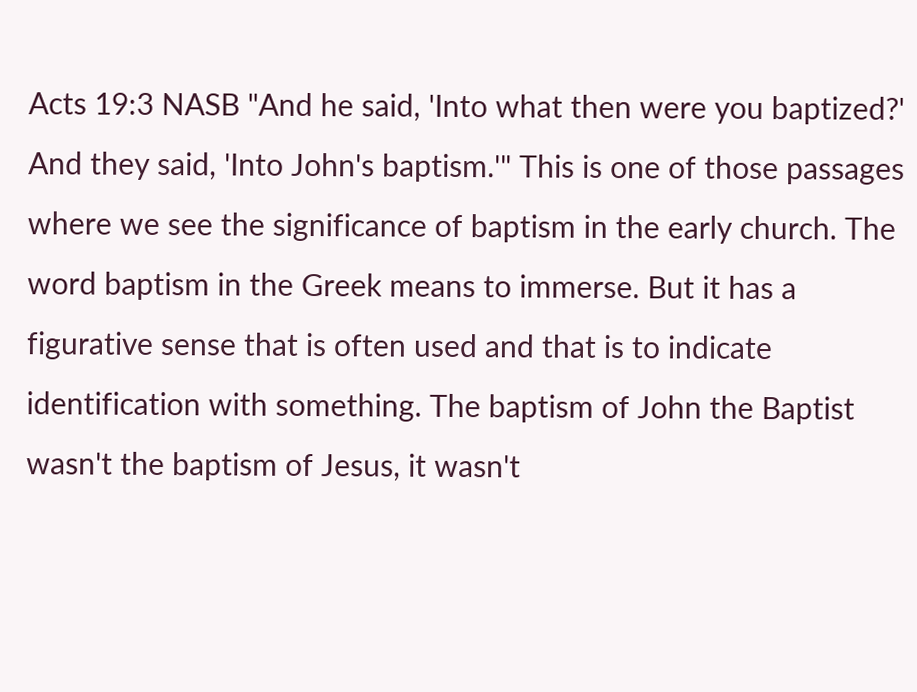Acts 19:3 NASB "And he said, 'Into what then were you baptized?' And they said, 'Into John's baptism.'" This is one of those passages where we see the significance of baptism in the early church. The word baptism in the Greek means to immerse. But it has a figurative sense that is often used and that is to indicate identification with something. The baptism of John the Baptist wasn't the baptism of Jesus, it wasn't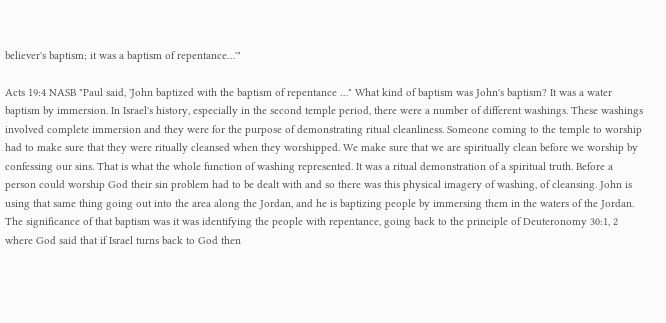believer's baptism; it was a baptism of repentance…'"

Acts 19:4 NASB "Paul said, 'John baptized with the baptism of repentance …" What kind of baptism was John's baptism? It was a water baptism by immersion. In Israel's history, especially in the second temple period, there were a number of different washings. These washings involved complete immersion and they were for the purpose of demonstrating ritual cleanliness. Someone coming to the temple to worship had to make sure that they were ritually cleansed when they worshipped. We make sure that we are spiritually clean before we worship by confessing our sins. That is what the whole function of washing represented. It was a ritual demonstration of a spiritual truth. Before a person could worship God their sin problem had to be dealt with and so there was this physical imagery of washing, of cleansing. John is using that same thing going out into the area along the Jordan, and he is baptizing people by immersing them in the waters of the Jordan. The significance of that baptism was it was identifying the people with repentance, going back to the principle of Deuteronomy 30:1, 2 where God said that if Israel turns back to God then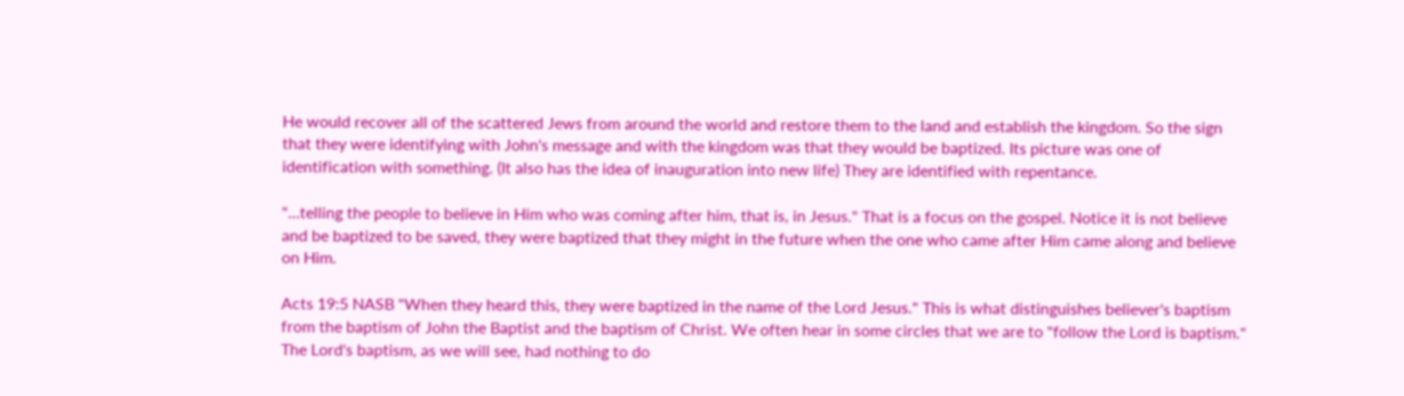He would recover all of the scattered Jews from around the world and restore them to the land and establish the kingdom. So the sign that they were identifying with John's message and with the kingdom was that they would be baptized. Its picture was one of identification with something. (It also has the idea of inauguration into new life) They are identified with repentance.

"…telling the people to believe in Him who was coming after him, that is, in Jesus." That is a focus on the gospel. Notice it is not believe and be baptized to be saved, they were baptized that they might in the future when the one who came after Him came along and believe on Him.

Acts 19:5 NASB "When they heard this, they were baptized in the name of the Lord Jesus." This is what distinguishes believer's baptism from the baptism of John the Baptist and the baptism of Christ. We often hear in some circles that we are to "follow the Lord is baptism." The Lord's baptism, as we will see, had nothing to do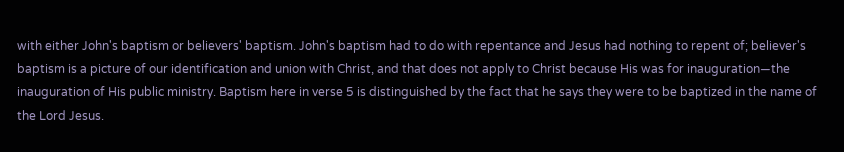with either John's baptism or believers' baptism. John's baptism had to do with repentance and Jesus had nothing to repent of; believer's baptism is a picture of our identification and union with Christ, and that does not apply to Christ because His was for inauguration—the inauguration of His public ministry. Baptism here in verse 5 is distinguished by the fact that he says they were to be baptized in the name of the Lord Jesus.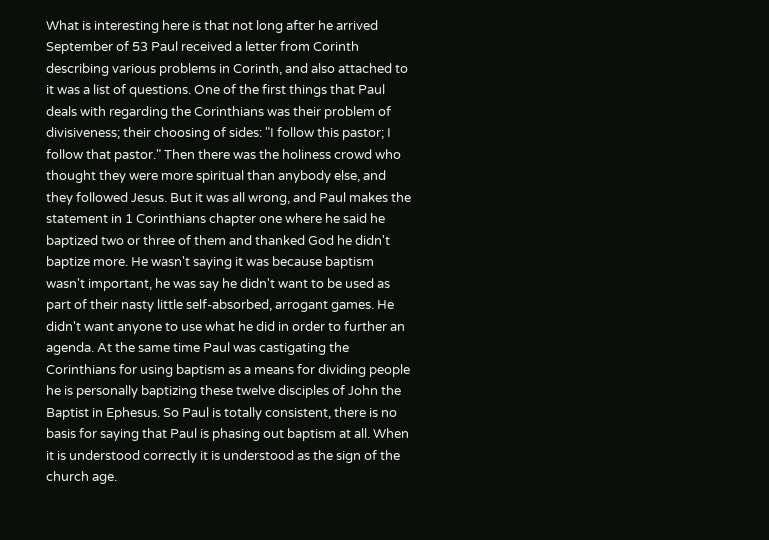What is interesting here is that not long after he arrived September of 53 Paul received a letter from Corinth describing various problems in Corinth, and also attached to it was a list of questions. One of the first things that Paul deals with regarding the Corinthians was their problem of divisiveness; their choosing of sides: "I follow this pastor; I follow that pastor." Then there was the holiness crowd who thought they were more spiritual than anybody else, and they followed Jesus. But it was all wrong, and Paul makes the statement in 1 Corinthians chapter one where he said he baptized two or three of them and thanked God he didn't baptize more. He wasn't saying it was because baptism wasn't important, he was say he didn't want to be used as part of their nasty little self-absorbed, arrogant games. He didn't want anyone to use what he did in order to further an agenda. At the same time Paul was castigating the Corinthians for using baptism as a means for dividing people he is personally baptizing these twelve disciples of John the Baptist in Ephesus. So Paul is totally consistent, there is no basis for saying that Paul is phasing out baptism at all. When it is understood correctly it is understood as the sign of the church age.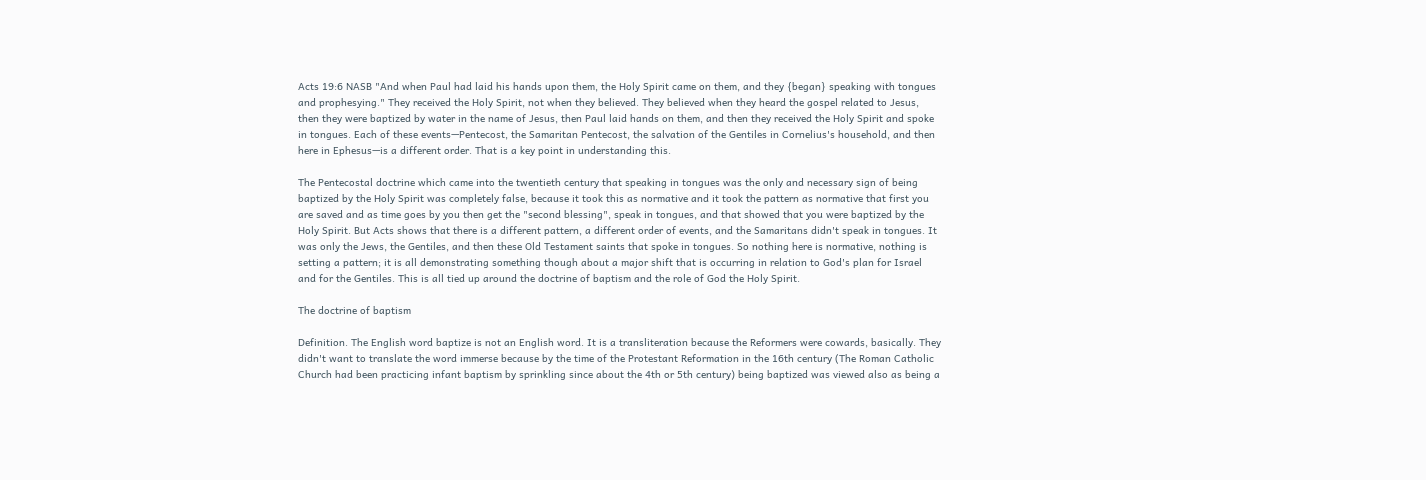Acts 19:6 NASB "And when Paul had laid his hands upon them, the Holy Spirit came on them, and they {began} speaking with tongues and prophesying." They received the Holy Spirit, not when they believed. They believed when they heard the gospel related to Jesus, then they were baptized by water in the name of Jesus, then Paul laid hands on them, and then they received the Holy Spirit and spoke in tongues. Each of these events—Pentecost, the Samaritan Pentecost, the salvation of the Gentiles in Cornelius's household, and then here in Ephesus—is a different order. That is a key point in understanding this.

The Pentecostal doctrine which came into the twentieth century that speaking in tongues was the only and necessary sign of being baptized by the Holy Spirit was completely false, because it took this as normative and it took the pattern as normative that first you are saved and as time goes by you then get the "second blessing", speak in tongues, and that showed that you were baptized by the Holy Spirit. But Acts shows that there is a different pattern, a different order of events, and the Samaritans didn't speak in tongues. It was only the Jews, the Gentiles, and then these Old Testament saints that spoke in tongues. So nothing here is normative, nothing is setting a pattern; it is all demonstrating something though about a major shift that is occurring in relation to God's plan for Israel and for the Gentiles. This is all tied up around the doctrine of baptism and the role of God the Holy Spirit.

The doctrine of baptism

Definition. The English word baptize is not an English word. It is a transliteration because the Reformers were cowards, basically. They didn't want to translate the word immerse because by the time of the Protestant Reformation in the 16th century (The Roman Catholic Church had been practicing infant baptism by sprinkling since about the 4th or 5th century) being baptized was viewed also as being a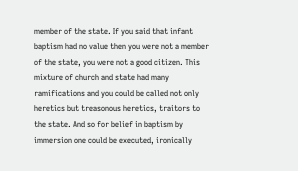member of the state. If you said that infant baptism had no value then you were not a member of the state, you were not a good citizen. This mixture of church and state had many ramifications and you could be called not only heretics but treasonous heretics, traitors to the state. And so for belief in baptism by immersion one could be executed, ironically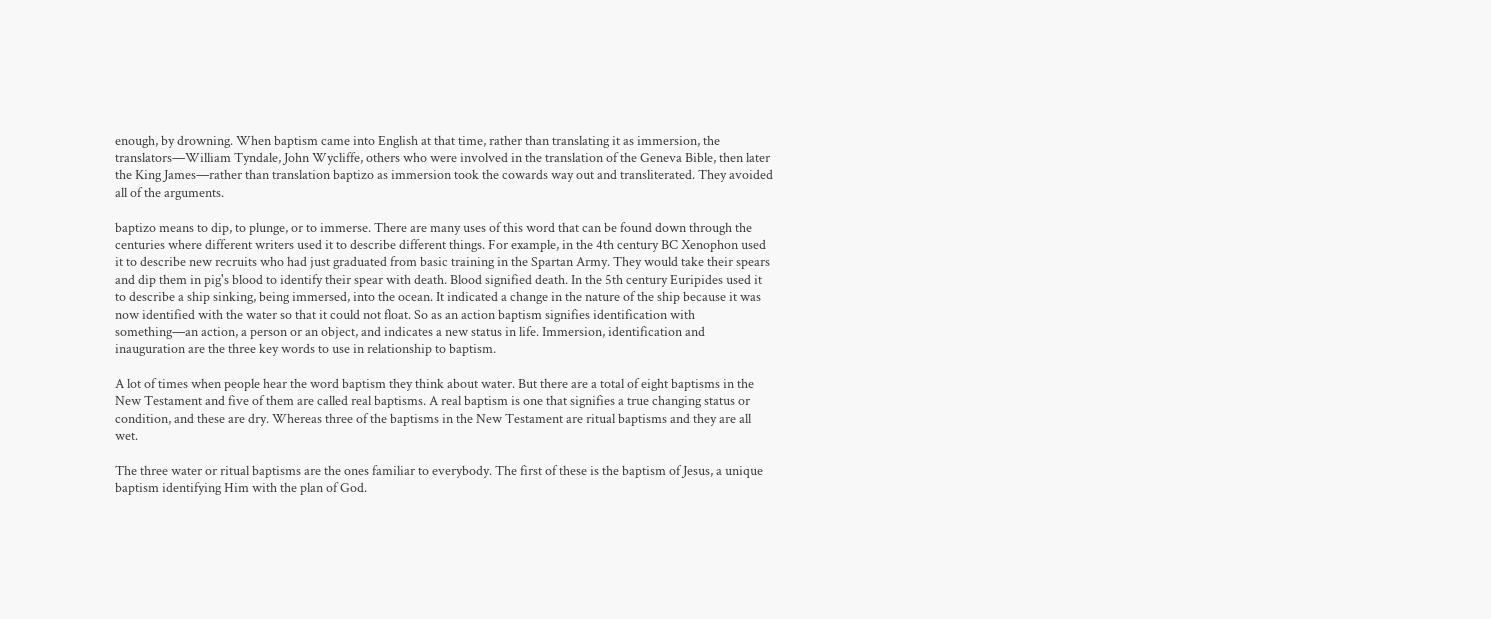enough, by drowning. When baptism came into English at that time, rather than translating it as immersion, the translators—William Tyndale, John Wycliffe, others who were involved in the translation of the Geneva Bible, then later the King James—rather than translation baptizo as immersion took the cowards way out and transliterated. They avoided all of the arguments.

baptizo means to dip, to plunge, or to immerse. There are many uses of this word that can be found down through the centuries where different writers used it to describe different things. For example, in the 4th century BC Xenophon used it to describe new recruits who had just graduated from basic training in the Spartan Army. They would take their spears and dip them in pig's blood to identify their spear with death. Blood signified death. In the 5th century Euripides used it to describe a ship sinking, being immersed, into the ocean. It indicated a change in the nature of the ship because it was now identified with the water so that it could not float. So as an action baptism signifies identification with something—an action, a person or an object, and indicates a new status in life. Immersion, identification and inauguration are the three key words to use in relationship to baptism.

A lot of times when people hear the word baptism they think about water. But there are a total of eight baptisms in the New Testament and five of them are called real baptisms. A real baptism is one that signifies a true changing status or condition, and these are dry. Whereas three of the baptisms in the New Testament are ritual baptisms and they are all wet.

The three water or ritual baptisms are the ones familiar to everybody. The first of these is the baptism of Jesus, a unique baptism identifying Him with the plan of God.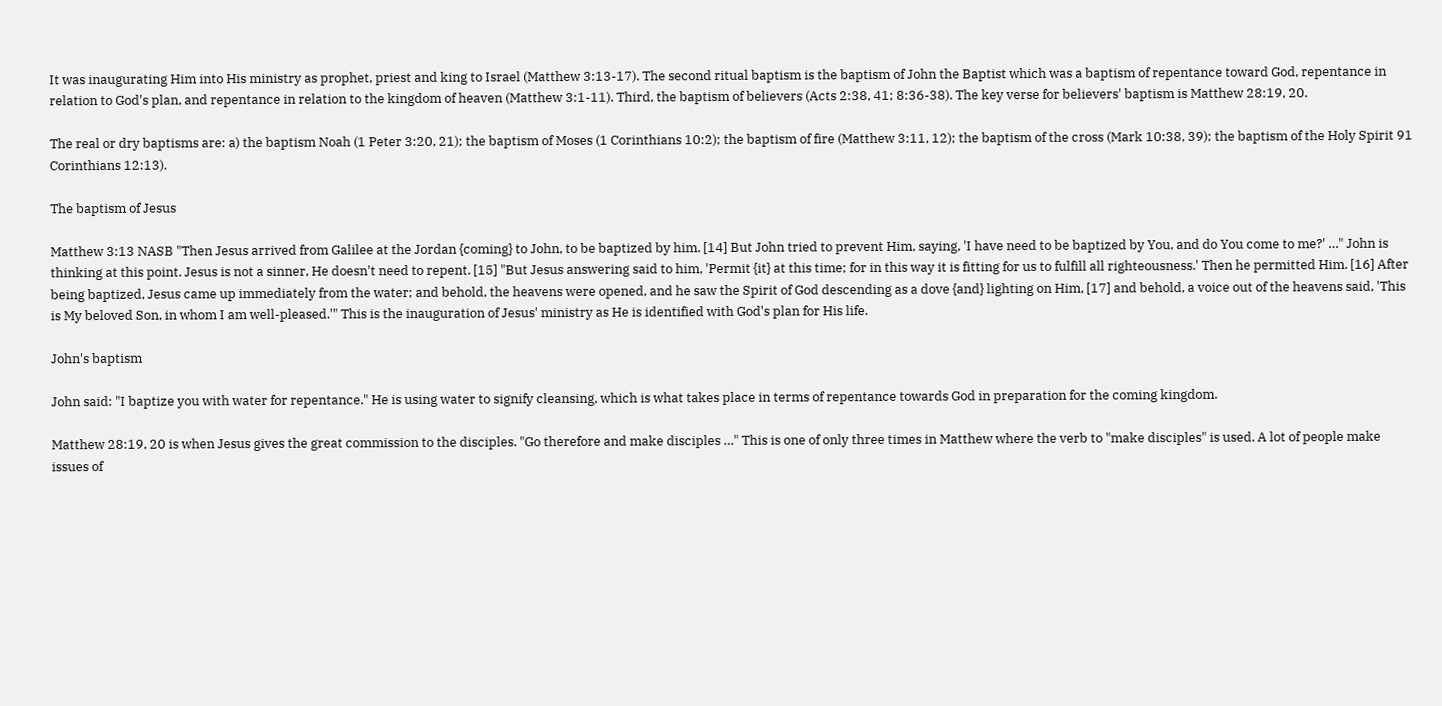It was inaugurating Him into His ministry as prophet, priest and king to Israel (Matthew 3:13-17). The second ritual baptism is the baptism of John the Baptist which was a baptism of repentance toward God, repentance in relation to God's plan, and repentance in relation to the kingdom of heaven (Matthew 3:1-11). Third, the baptism of believers (Acts 2:38, 41; 8:36-38). The key verse for believers' baptism is Matthew 28:19, 20.

The real or dry baptisms are: a) the baptism Noah (1 Peter 3:20, 21); the baptism of Moses (1 Corinthians 10:2); the baptism of fire (Matthew 3:11, 12); the baptism of the cross (Mark 10:38, 39); the baptism of the Holy Spirit 91 Corinthians 12:13).

The baptism of Jesus

Matthew 3:13 NASB "Then Jesus arrived from Galilee at the Jordan {coming} to John, to be baptized by him. [14] But John tried to prevent Him, saying, 'I have need to be baptized by You, and do You come to me?' …" John is thinking at this point. Jesus is not a sinner, He doesn't need to repent. [15] "But Jesus answering said to him, 'Permit {it} at this time; for in this way it is fitting for us to fulfill all righteousness.' Then he permitted Him. [16] After being baptized, Jesus came up immediately from the water; and behold, the heavens were opened, and he saw the Spirit of God descending as a dove {and} lighting on Him, [17] and behold, a voice out of the heavens said, 'This is My beloved Son, in whom I am well-pleased.'" This is the inauguration of Jesus' ministry as He is identified with God's plan for His life.

John's baptism

John said: "I baptize you with water for repentance." He is using water to signify cleansing, which is what takes place in terms of repentance towards God in preparation for the coming kingdom.

Matthew 28:19, 20 is when Jesus gives the great commission to the disciples. "Go therefore and make disciples …" This is one of only three times in Matthew where the verb to "make disciples" is used. A lot of people make issues of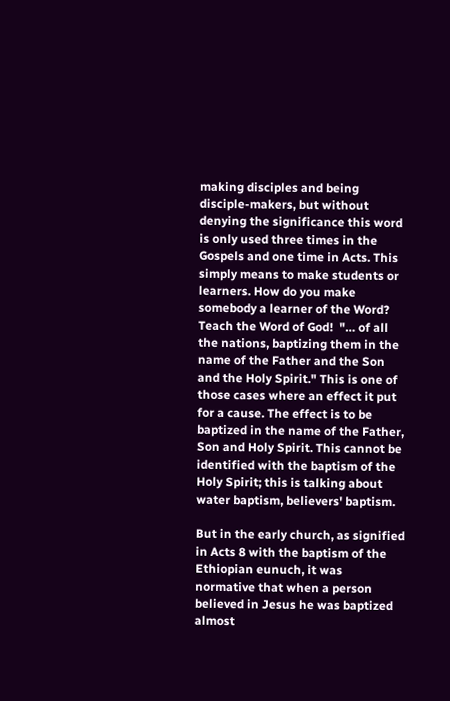making disciples and being disciple-makers, but without denying the significance this word is only used three times in the Gospels and one time in Acts. This simply means to make students or learners. How do you make somebody a learner of the Word? Teach the Word of God!  "… of all the nations, baptizing them in the name of the Father and the Son and the Holy Spirit." This is one of those cases where an effect it put for a cause. The effect is to be baptized in the name of the Father, Son and Holy Spirit. This cannot be identified with the baptism of the Holy Spirit; this is talking about water baptism, believers' baptism.

But in the early church, as signified in Acts 8 with the baptism of the Ethiopian eunuch, it was normative that when a person believed in Jesus he was baptized almost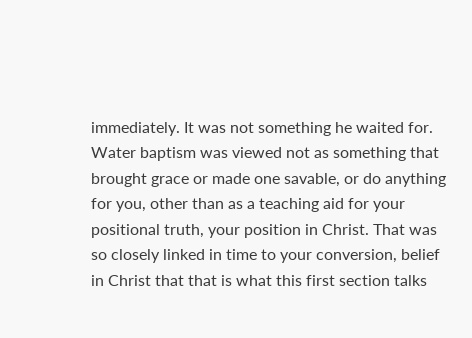immediately. It was not something he waited for. Water baptism was viewed not as something that brought grace or made one savable, or do anything for you, other than as a teaching aid for your positional truth, your position in Christ. That was so closely linked in time to your conversion, belief in Christ that that is what this first section talks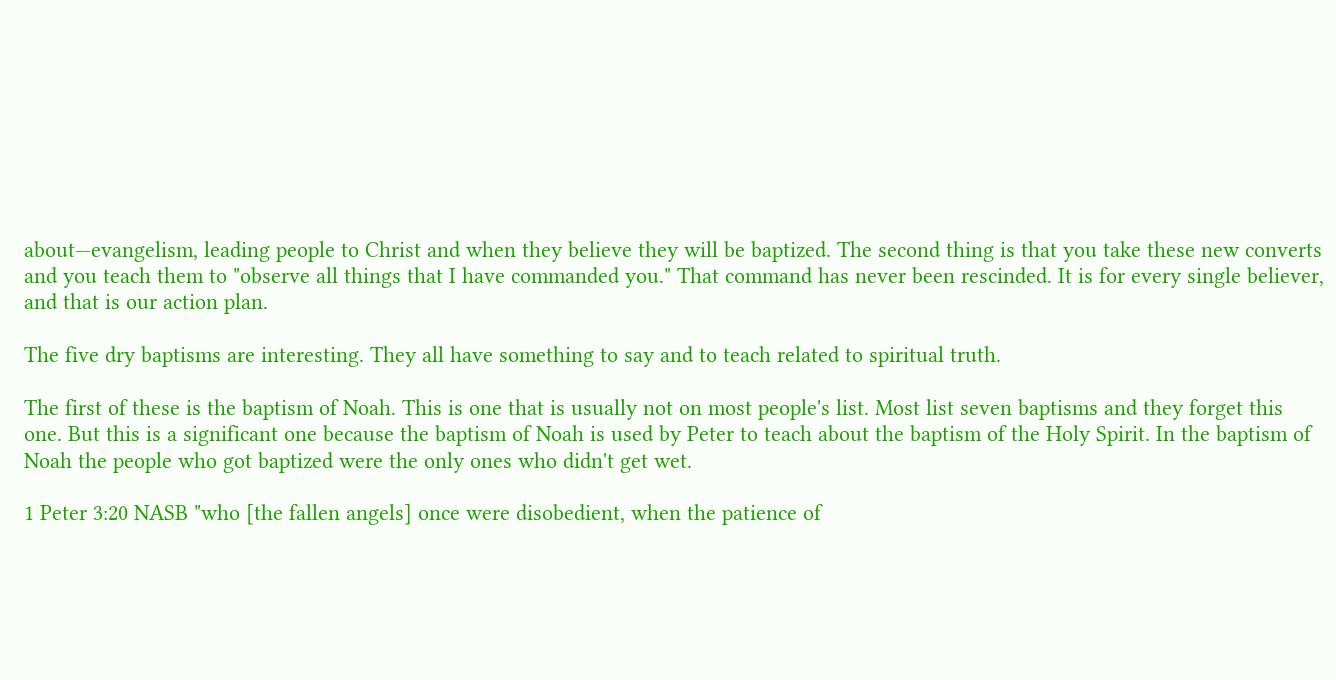about—evangelism, leading people to Christ and when they believe they will be baptized. The second thing is that you take these new converts and you teach them to "observe all things that I have commanded you." That command has never been rescinded. It is for every single believer, and that is our action plan.

The five dry baptisms are interesting. They all have something to say and to teach related to spiritual truth.

The first of these is the baptism of Noah. This is one that is usually not on most people's list. Most list seven baptisms and they forget this one. But this is a significant one because the baptism of Noah is used by Peter to teach about the baptism of the Holy Spirit. In the baptism of Noah the people who got baptized were the only ones who didn't get wet.

1 Peter 3:20 NASB "who [the fallen angels] once were disobedient, when the patience of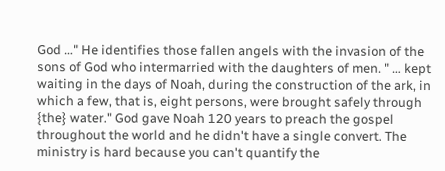God …" He identifies those fallen angels with the invasion of the sons of God who intermarried with the daughters of men. " … kept waiting in the days of Noah, during the construction of the ark, in which a few, that is, eight persons, were brought safely through {the} water." God gave Noah 120 years to preach the gospel throughout the world and he didn't have a single convert. The ministry is hard because you can't quantify the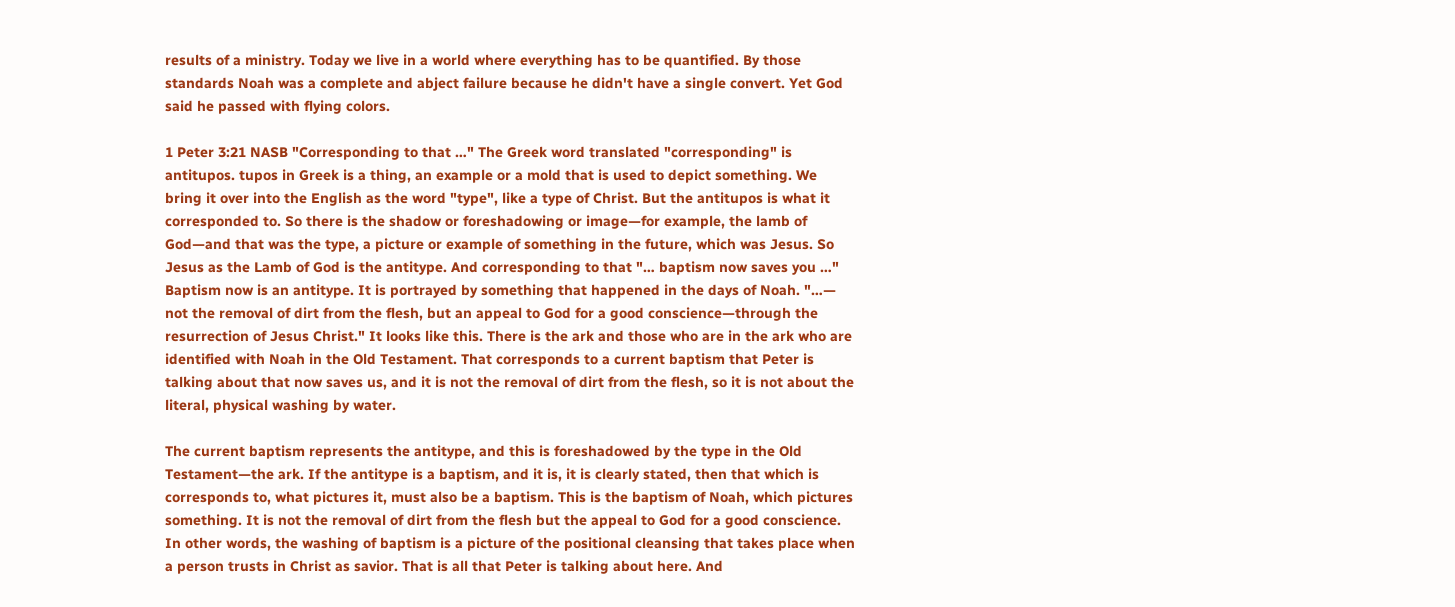results of a ministry. Today we live in a world where everything has to be quantified. By those standards Noah was a complete and abject failure because he didn't have a single convert. Yet God said he passed with flying colors.

1 Peter 3:21 NASB "Corresponding to that …" The Greek word translated "corresponding" is antitupos. tupos in Greek is a thing, an example or a mold that is used to depict something. We bring it over into the English as the word "type", like a type of Christ. But the antitupos is what it corresponded to. So there is the shadow or foreshadowing or image—for example, the lamb of God—and that was the type, a picture or example of something in the future, which was Jesus. So Jesus as the Lamb of God is the antitype. And corresponding to that "… baptism now saves you …" Baptism now is an antitype. It is portrayed by something that happened in the days of Noah. "…— not the removal of dirt from the flesh, but an appeal to God for a good conscience—through the resurrection of Jesus Christ." It looks like this. There is the ark and those who are in the ark who are identified with Noah in the Old Testament. That corresponds to a current baptism that Peter is talking about that now saves us, and it is not the removal of dirt from the flesh, so it is not about the literal, physical washing by water.

The current baptism represents the antitype, and this is foreshadowed by the type in the Old Testament—the ark. If the antitype is a baptism, and it is, it is clearly stated, then that which is corresponds to, what pictures it, must also be a baptism. This is the baptism of Noah, which pictures something. It is not the removal of dirt from the flesh but the appeal to God for a good conscience. In other words, the washing of baptism is a picture of the positional cleansing that takes place when a person trusts in Christ as savior. That is all that Peter is talking about here. And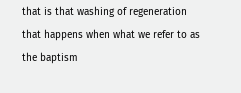that is that washing of regeneration that happens when what we refer to as the baptism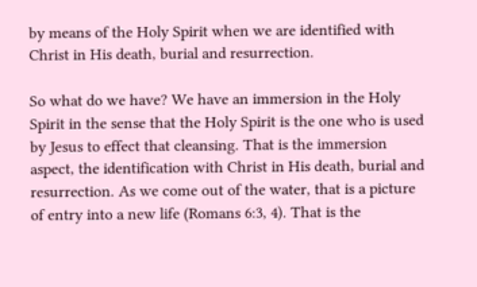by means of the Holy Spirit when we are identified with Christ in His death, burial and resurrection.

So what do we have? We have an immersion in the Holy Spirit in the sense that the Holy Spirit is the one who is used by Jesus to effect that cleansing. That is the immersion aspect, the identification with Christ in His death, burial and resurrection. As we come out of the water, that is a picture of entry into a new life (Romans 6:3, 4). That is the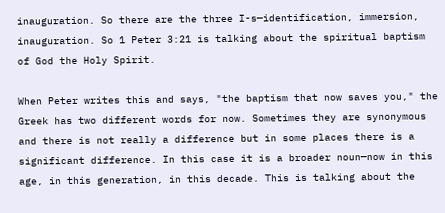inauguration. So there are the three I-s—identification, immersion, inauguration. So 1 Peter 3:21 is talking about the spiritual baptism of God the Holy Spirit.

When Peter writes this and says, "the baptism that now saves you," the Greek has two different words for now. Sometimes they are synonymous and there is not really a difference but in some places there is a significant difference. In this case it is a broader noun—now in this age, in this generation, in this decade. This is talking about the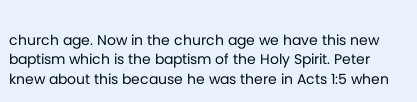church age. Now in the church age we have this new baptism which is the baptism of the Holy Spirit. Peter knew about this because he was there in Acts 1:5 when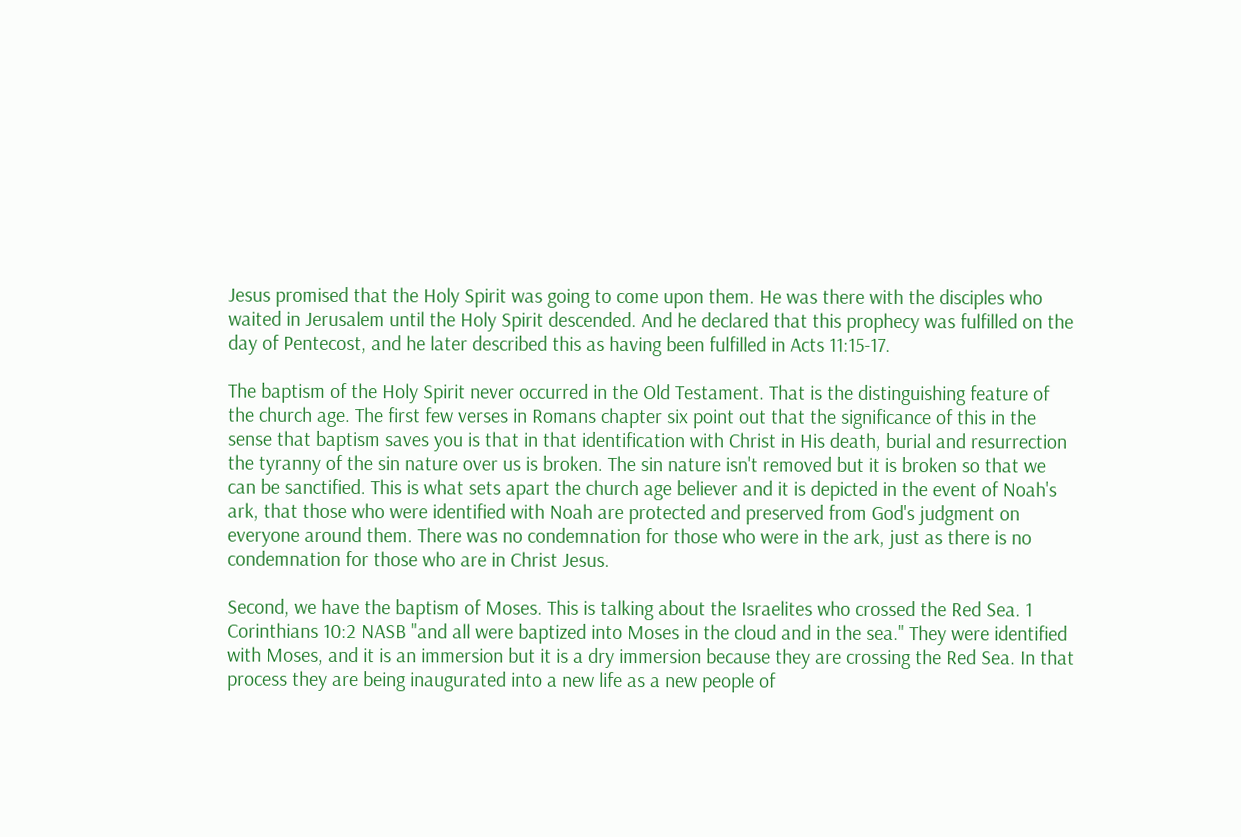Jesus promised that the Holy Spirit was going to come upon them. He was there with the disciples who waited in Jerusalem until the Holy Spirit descended. And he declared that this prophecy was fulfilled on the day of Pentecost, and he later described this as having been fulfilled in Acts 11:15-17.

The baptism of the Holy Spirit never occurred in the Old Testament. That is the distinguishing feature of the church age. The first few verses in Romans chapter six point out that the significance of this in the sense that baptism saves you is that in that identification with Christ in His death, burial and resurrection the tyranny of the sin nature over us is broken. The sin nature isn't removed but it is broken so that we can be sanctified. This is what sets apart the church age believer and it is depicted in the event of Noah's ark, that those who were identified with Noah are protected and preserved from God's judgment on everyone around them. There was no condemnation for those who were in the ark, just as there is no condemnation for those who are in Christ Jesus.

Second, we have the baptism of Moses. This is talking about the Israelites who crossed the Red Sea. 1 Corinthians 10:2 NASB "and all were baptized into Moses in the cloud and in the sea." They were identified with Moses, and it is an immersion but it is a dry immersion because they are crossing the Red Sea. In that process they are being inaugurated into a new life as a new people of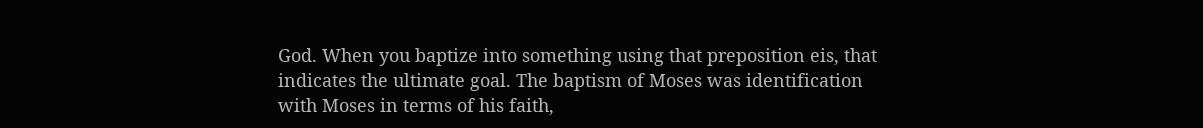God. When you baptize into something using that preposition eis, that indicates the ultimate goal. The baptism of Moses was identification with Moses in terms of his faith,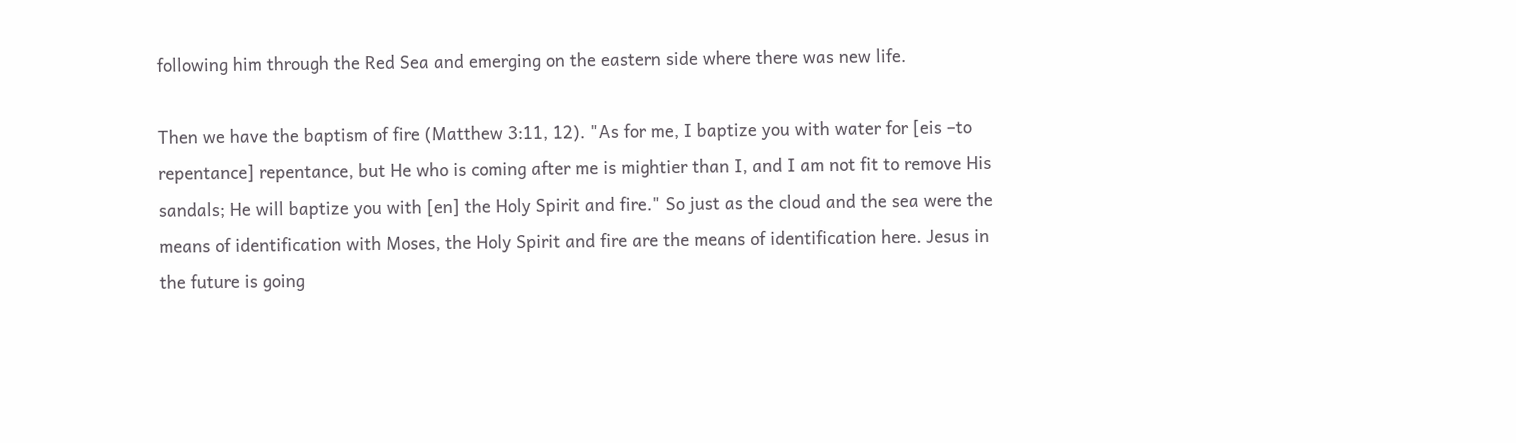following him through the Red Sea and emerging on the eastern side where there was new life.

Then we have the baptism of fire (Matthew 3:11, 12). "As for me, I baptize you with water for [eis –to repentance] repentance, but He who is coming after me is mightier than I, and I am not fit to remove His sandals; He will baptize you with [en] the Holy Spirit and fire." So just as the cloud and the sea were the means of identification with Moses, the Holy Spirit and fire are the means of identification here. Jesus in the future is going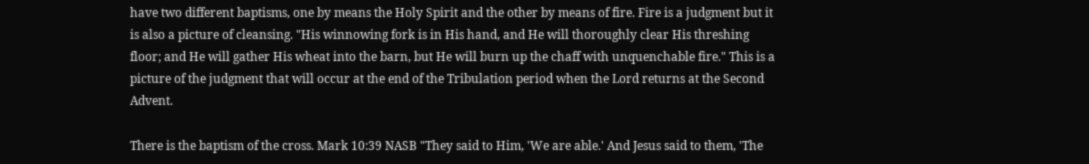have two different baptisms, one by means the Holy Spirit and the other by means of fire. Fire is a judgment but it is also a picture of cleansing. "His winnowing fork is in His hand, and He will thoroughly clear His threshing floor; and He will gather His wheat into the barn, but He will burn up the chaff with unquenchable fire." This is a picture of the judgment that will occur at the end of the Tribulation period when the Lord returns at the Second Advent.

There is the baptism of the cross. Mark 10:39 NASB "They said to Him, 'We are able.' And Jesus said to them, 'The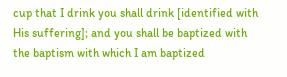cup that I drink you shall drink [identified with His suffering]; and you shall be baptized with the baptism with which I am baptized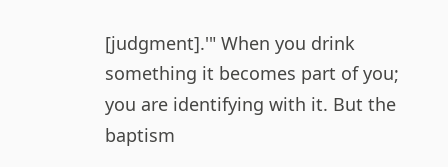[judgment].'" When you drink something it becomes part of you; you are identifying with it. But the baptism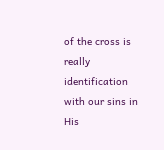of the cross is really identification with our sins in His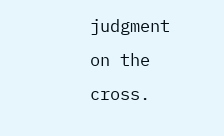judgment on the cross.